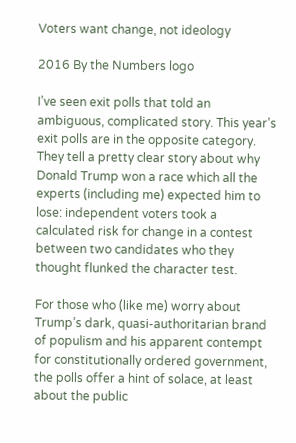Voters want change, not ideology

2016 By the Numbers logo

I’ve seen exit polls that told an ambiguous, complicated story. This year’s exit polls are in the opposite category. They tell a pretty clear story about why Donald Trump won a race which all the experts (including me) expected him to lose: independent voters took a calculated risk for change in a contest between two candidates who they thought flunked the character test.

For those who (like me) worry about Trump’s dark, quasi-authoritarian brand of populism and his apparent contempt for constitutionally ordered government, the polls offer a hint of solace, at least about the public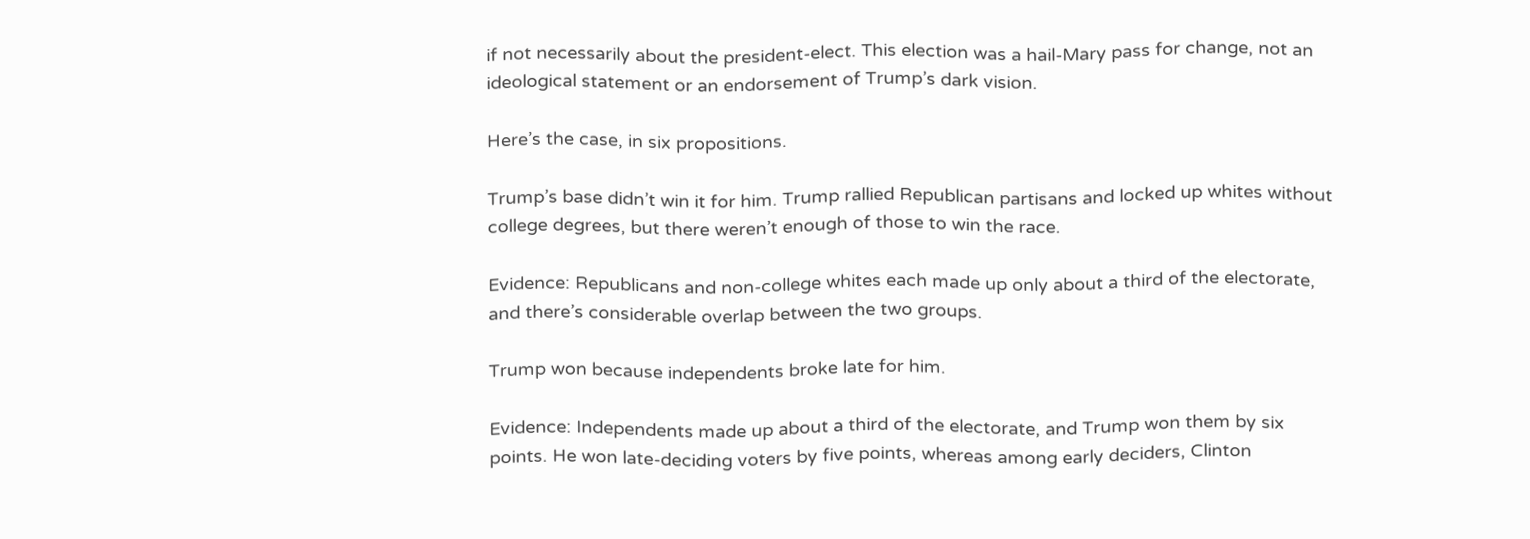if not necessarily about the president-elect. This election was a hail-Mary pass for change, not an ideological statement or an endorsement of Trump’s dark vision.

Here’s the case, in six propositions.

Trump’s base didn’t win it for him. Trump rallied Republican partisans and locked up whites without college degrees, but there weren’t enough of those to win the race.

Evidence: Republicans and non-college whites each made up only about a third of the electorate, and there’s considerable overlap between the two groups.

Trump won because independents broke late for him.

Evidence: Independents made up about a third of the electorate, and Trump won them by six points. He won late-deciding voters by five points, whereas among early deciders, Clinton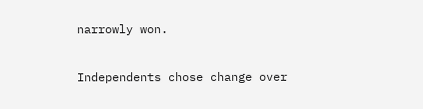narrowly won.

Independents chose change over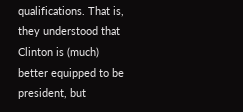qualifications. That is, they understood that Clinton is (much) better equipped to be president, but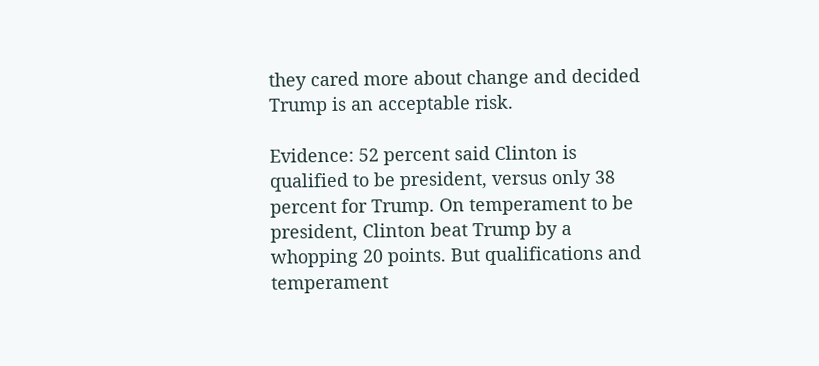they cared more about change and decided Trump is an acceptable risk.

Evidence: 52 percent said Clinton is qualified to be president, versus only 38 percent for Trump. On temperament to be president, Clinton beat Trump by a whopping 20 points. But qualifications and temperament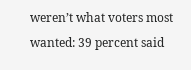weren’t what voters most wanted: 39 percent said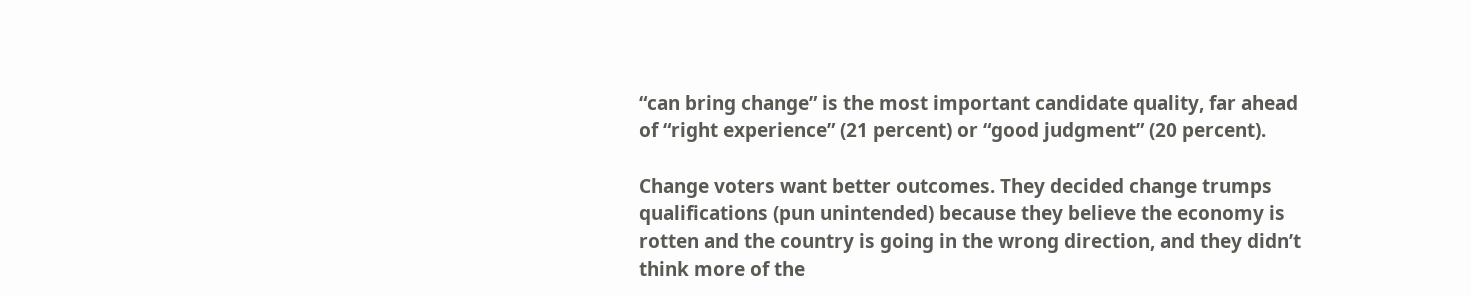“can bring change” is the most important candidate quality, far ahead of “right experience” (21 percent) or “good judgment” (20 percent).

Change voters want better outcomes. They decided change trumps qualifications (pun unintended) because they believe the economy is rotten and the country is going in the wrong direction, and they didn’t think more of the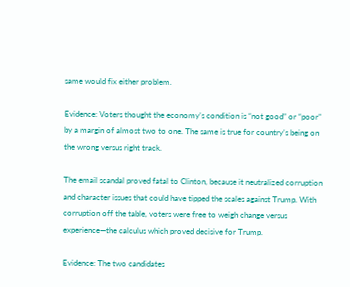same would fix either problem.

Evidence: Voters thought the economy’s condition is “not good” or “poor” by a margin of almost two to one. The same is true for country’s being on the wrong versus right track.

The email scandal proved fatal to Clinton, because it neutralized corruption and character issues that could have tipped the scales against Trump. With corruption off the table, voters were free to weigh change versus experience—the calculus which proved decisive for Trump.

Evidence: The two candidates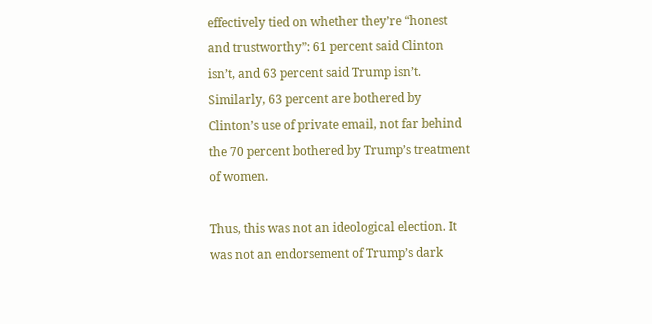effectively tied on whether they’re “honest and trustworthy”: 61 percent said Clinton isn’t, and 63 percent said Trump isn’t. Similarly, 63 percent are bothered by Clinton’s use of private email, not far behind the 70 percent bothered by Trump’s treatment of women.

Thus, this was not an ideological election. It was not an endorsement of Trump’s dark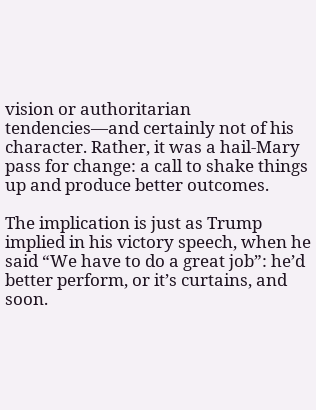vision or authoritarian tendencies—and certainly not of his character. Rather, it was a hail-Mary pass for change: a call to shake things up and produce better outcomes.

The implication is just as Trump implied in his victory speech, when he said “We have to do a great job”: he’d better perform, or it’s curtains, and soon.